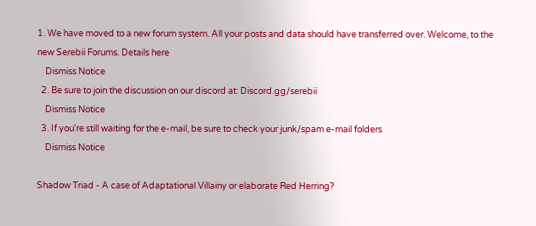1. We have moved to a new forum system. All your posts and data should have transferred over. Welcome, to the new Serebii Forums. Details here
    Dismiss Notice
  2. Be sure to join the discussion on our discord at: Discord.gg/serebii
    Dismiss Notice
  3. If you're still waiting for the e-mail, be sure to check your junk/spam e-mail folders
    Dismiss Notice

Shadow Triad - A case of Adaptational Villainy or elaborate Red Herring?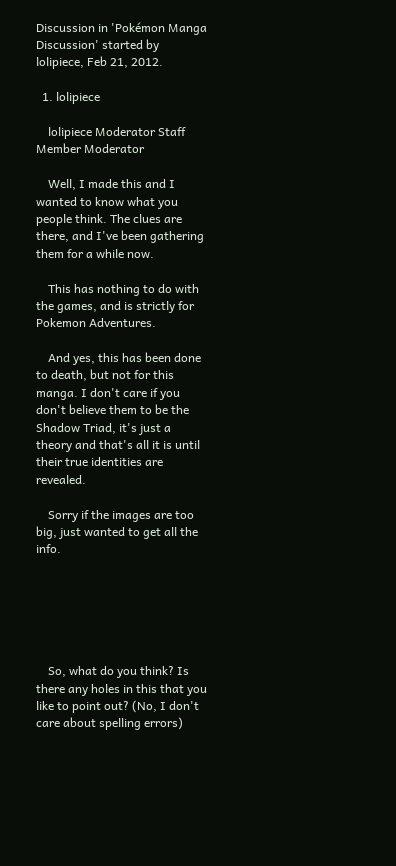Discussion in 'Pokémon Manga Discussion' started by lolipiece, Feb 21, 2012.

  1. lolipiece

    lolipiece Moderator Staff Member Moderator

    Well, I made this and I wanted to know what you people think. The clues are there, and I've been gathering them for a while now.

    This has nothing to do with the games, and is strictly for Pokemon Adventures.

    And yes, this has been done to death, but not for this manga. I don't care if you don't believe them to be the Shadow Triad, it's just a theory and that's all it is until their true identities are revealed.

    Sorry if the images are too big, just wanted to get all the info.






    So, what do you think? Is there any holes in this that you like to point out? (No, I don't care about spelling errors)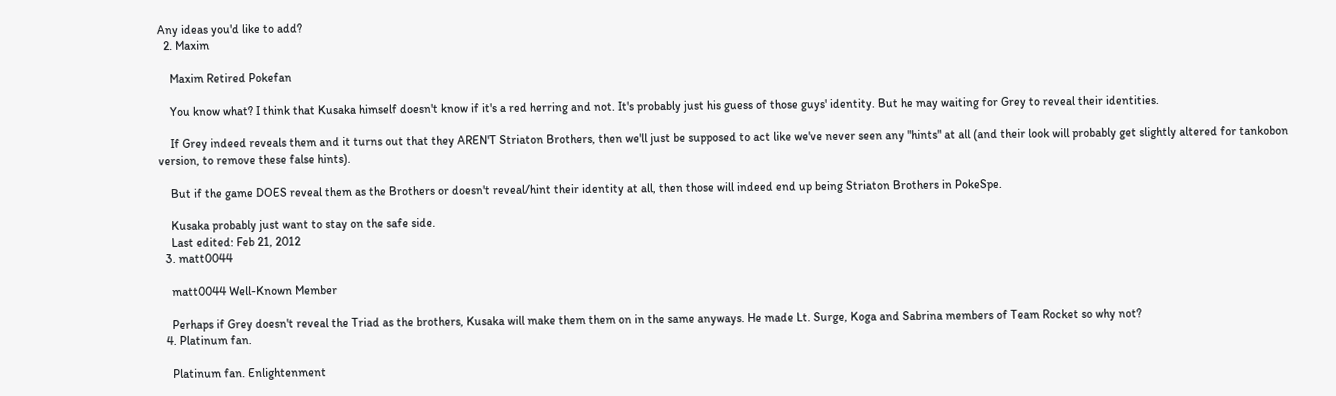Any ideas you'd like to add?
  2. Maxim

    Maxim Retired Pokefan

    You know what? I think that Kusaka himself doesn't know if it's a red herring and not. It's probably just his guess of those guys' identity. But he may waiting for Grey to reveal their identities.

    If Grey indeed reveals them and it turns out that they AREN'T Striaton Brothers, then we'll just be supposed to act like we've never seen any "hints" at all (and their look will probably get slightly altered for tankobon version, to remove these false hints).

    But if the game DOES reveal them as the Brothers or doesn't reveal/hint their identity at all, then those will indeed end up being Striaton Brothers in PokeSpe.

    Kusaka probably just want to stay on the safe side.
    Last edited: Feb 21, 2012
  3. matt0044

    matt0044 Well-Known Member

    Perhaps if Grey doesn't reveal the Triad as the brothers, Kusaka will make them them on in the same anyways. He made Lt. Surge, Koga and Sabrina members of Team Rocket so why not?
  4. Platinum fan.

    Platinum fan. Enlightenment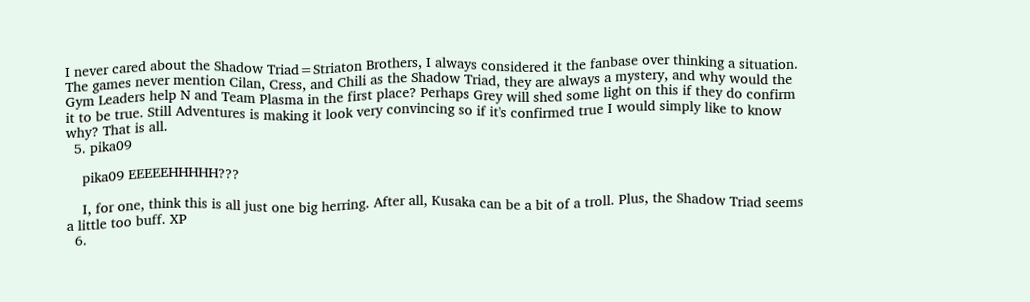I never cared about the Shadow Triad=Striaton Brothers, I always considered it the fanbase over thinking a situation. The games never mention Cilan, Cress, and Chili as the Shadow Triad, they are always a mystery, and why would the Gym Leaders help N and Team Plasma in the first place? Perhaps Grey will shed some light on this if they do confirm it to be true. Still Adventures is making it look very convincing so if it's confirmed true I would simply like to know why? That is all.
  5. pika09

    pika09 EEEEEHHHHH???

    I, for one, think this is all just one big herring. After all, Kusaka can be a bit of a troll. Plus, the Shadow Triad seems a little too buff. XP
  6.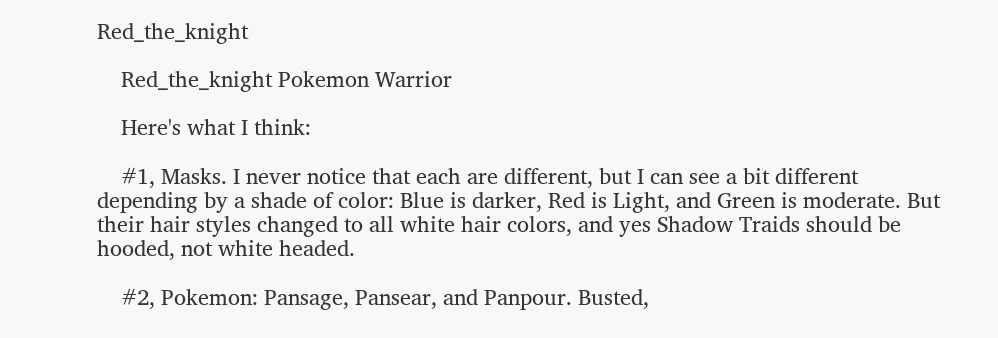Red_the_knight

    Red_the_knight Pokemon Warrior

    Here's what I think:

    #1, Masks. I never notice that each are different, but I can see a bit different depending by a shade of color: Blue is darker, Red is Light, and Green is moderate. But their hair styles changed to all white hair colors, and yes Shadow Traids should be hooded, not white headed.

    #2, Pokemon: Pansage, Pansear, and Panpour. Busted,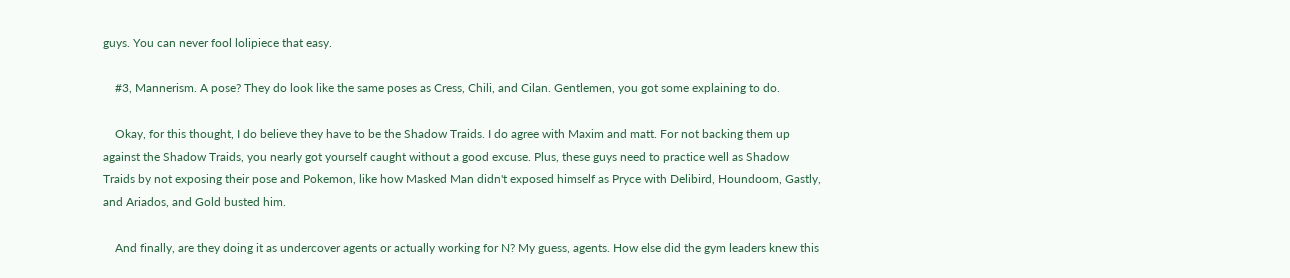guys. You can never fool lolipiece that easy.

    #3, Mannerism. A pose? They do look like the same poses as Cress, Chili, and Cilan. Gentlemen, you got some explaining to do.

    Okay, for this thought, I do believe they have to be the Shadow Traids. I do agree with Maxim and matt. For not backing them up against the Shadow Traids, you nearly got yourself caught without a good excuse. Plus, these guys need to practice well as Shadow Traids by not exposing their pose and Pokemon, like how Masked Man didn't exposed himself as Pryce with Delibird, Houndoom, Gastly, and Ariados, and Gold busted him.

    And finally, are they doing it as undercover agents or actually working for N? My guess, agents. How else did the gym leaders knew this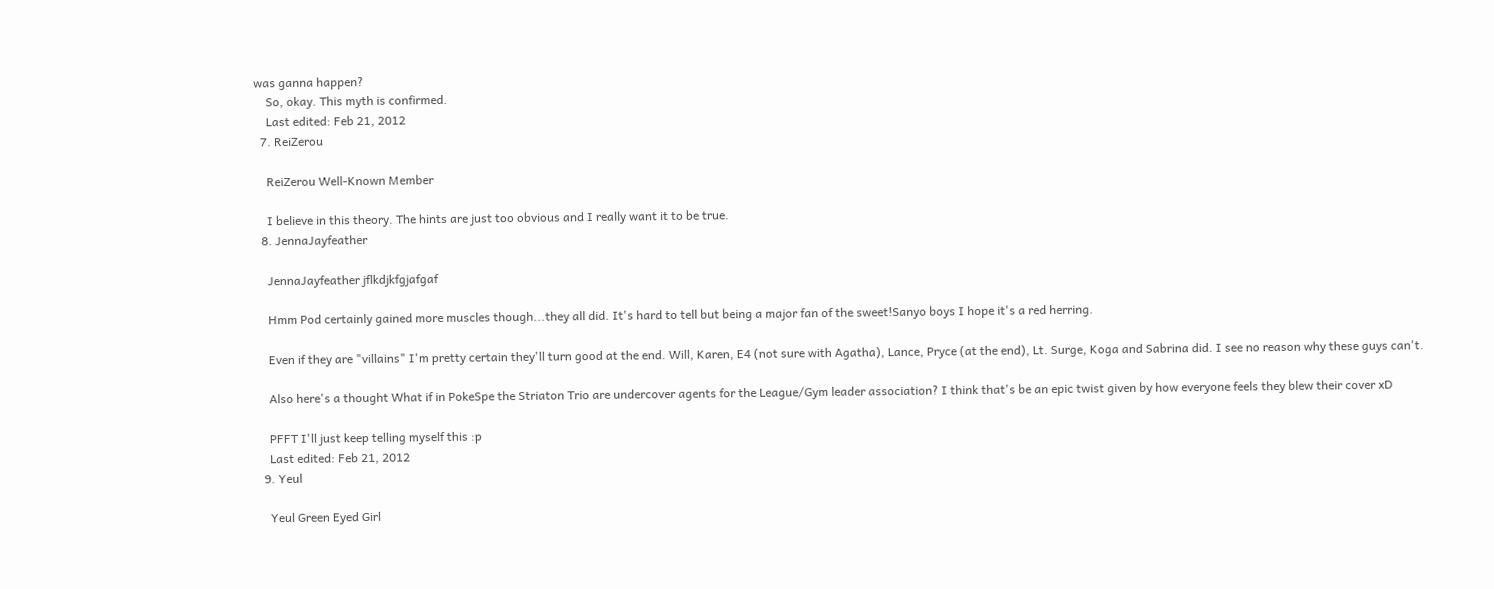was ganna happen?
    So, okay. This myth is confirmed.
    Last edited: Feb 21, 2012
  7. ReiZerou

    ReiZerou Well-Known Member

    I believe in this theory. The hints are just too obvious and I really want it to be true.
  8. JennaJayfeather

    JennaJayfeather jflkdjkfgjafgaf

    Hmm Pod certainly gained more muscles though...they all did. It's hard to tell but being a major fan of the sweet!Sanyo boys I hope it's a red herring.

    Even if they are "villains" I'm pretty certain they'll turn good at the end. Will, Karen, E4 (not sure with Agatha), Lance, Pryce (at the end), Lt. Surge, Koga and Sabrina did. I see no reason why these guys can't.

    Also here's a thought What if in PokeSpe the Striaton Trio are undercover agents for the League/Gym leader association? I think that's be an epic twist given by how everyone feels they blew their cover xD

    PFFT I'll just keep telling myself this :p
    Last edited: Feb 21, 2012
  9. Yeul

    Yeul Green Eyed Girl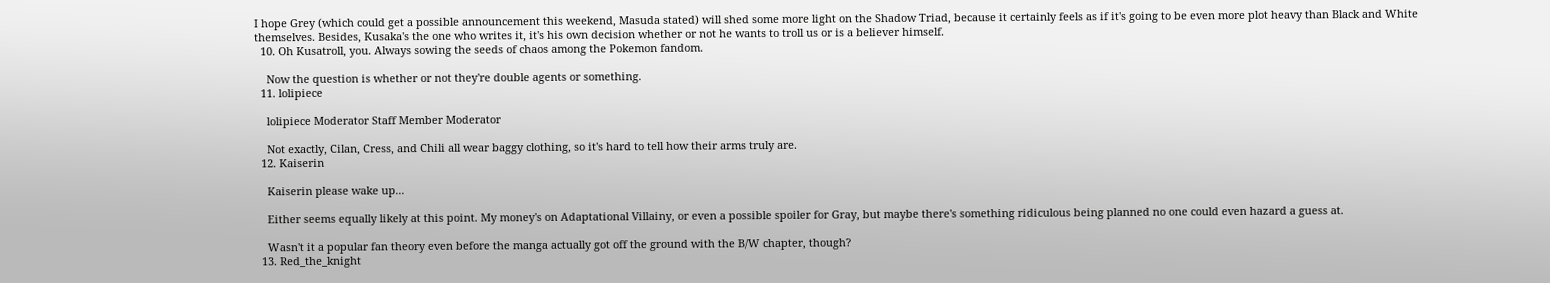I hope Grey (which could get a possible announcement this weekend, Masuda stated) will shed some more light on the Shadow Triad, because it certainly feels as if it's going to be even more plot heavy than Black and White themselves. Besides, Kusaka's the one who writes it, it's his own decision whether or not he wants to troll us or is a believer himself.
  10. Oh Kusatroll, you. Always sowing the seeds of chaos among the Pokemon fandom.

    Now the question is whether or not they're double agents or something.
  11. lolipiece

    lolipiece Moderator Staff Member Moderator

    Not exactly, Cilan, Cress, and Chili all wear baggy clothing, so it's hard to tell how their arms truly are.
  12. Kaiserin

    Kaiserin please wake up...

    Either seems equally likely at this point. My money's on Adaptational Villainy, or even a possible spoiler for Gray, but maybe there's something ridiculous being planned no one could even hazard a guess at.

    Wasn't it a popular fan theory even before the manga actually got off the ground with the B/W chapter, though?
  13. Red_the_knight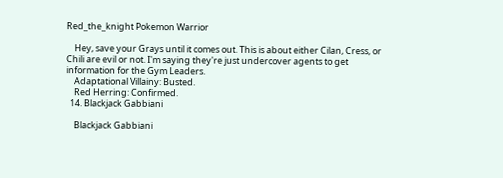Red_the_knight Pokemon Warrior

    Hey, save your Grays until it comes out. This is about either Cilan, Cress, or Chili are evil or not. I'm saying they're just undercover agents to get information for the Gym Leaders.
    Adaptational Villainy: Busted.
    Red Herring: Confirmed.
  14. Blackjack Gabbiani

    Blackjack Gabbiani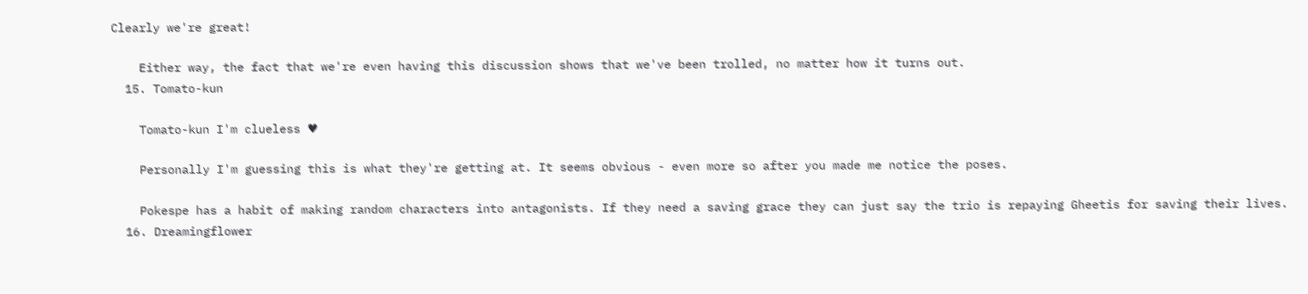Clearly we're great!

    Either way, the fact that we're even having this discussion shows that we've been trolled, no matter how it turns out.
  15. Tomato-kun

    Tomato-kun I'm clueless ♥

    Personally I'm guessing this is what they're getting at. It seems obvious - even more so after you made me notice the poses.

    Pokespe has a habit of making random characters into antagonists. If they need a saving grace they can just say the trio is repaying Gheetis for saving their lives.
  16. Dreamingflower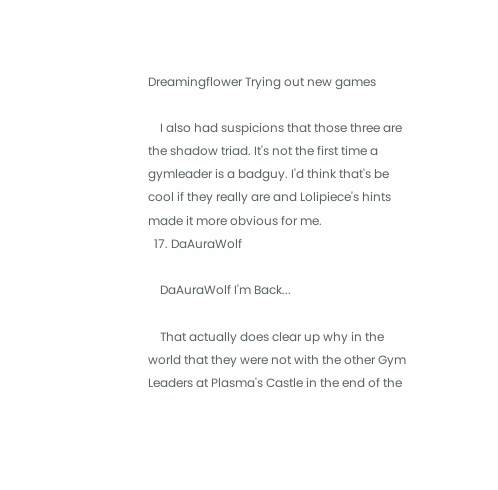Dreamingflower Trying out new games

    I also had suspicions that those three are the shadow triad. It's not the first time a gymleader is a badguy. I'd think that's be cool if they really are and Lolipiece's hints made it more obvious for me.
  17. DaAuraWolf

    DaAuraWolf I'm Back...

    That actually does clear up why in the world that they were not with the other Gym Leaders at Plasma's Castle in the end of the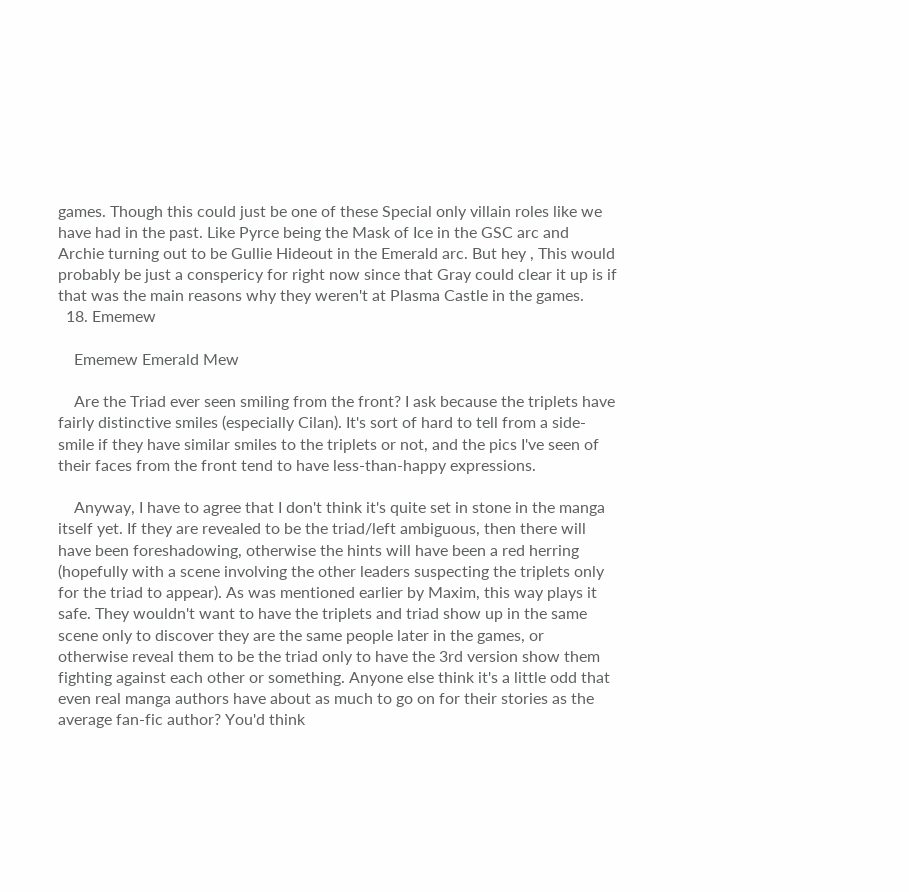games. Though this could just be one of these Special only villain roles like we have had in the past. Like Pyrce being the Mask of Ice in the GSC arc and Archie turning out to be Gullie Hideout in the Emerald arc. But hey , This would probably be just a conspericy for right now since that Gray could clear it up is if that was the main reasons why they weren't at Plasma Castle in the games.
  18. Ememew

    Ememew Emerald Mew

    Are the Triad ever seen smiling from the front? I ask because the triplets have fairly distinctive smiles (especially Cilan). It's sort of hard to tell from a side-smile if they have similar smiles to the triplets or not, and the pics I've seen of their faces from the front tend to have less-than-happy expressions.

    Anyway, I have to agree that I don't think it's quite set in stone in the manga itself yet. If they are revealed to be the triad/left ambiguous, then there will have been foreshadowing, otherwise the hints will have been a red herring (hopefully with a scene involving the other leaders suspecting the triplets only for the triad to appear). As was mentioned earlier by Maxim, this way plays it safe. They wouldn't want to have the triplets and triad show up in the same scene only to discover they are the same people later in the games, or otherwise reveal them to be the triad only to have the 3rd version show them fighting against each other or something. Anyone else think it's a little odd that even real manga authors have about as much to go on for their stories as the average fan-fic author? You'd think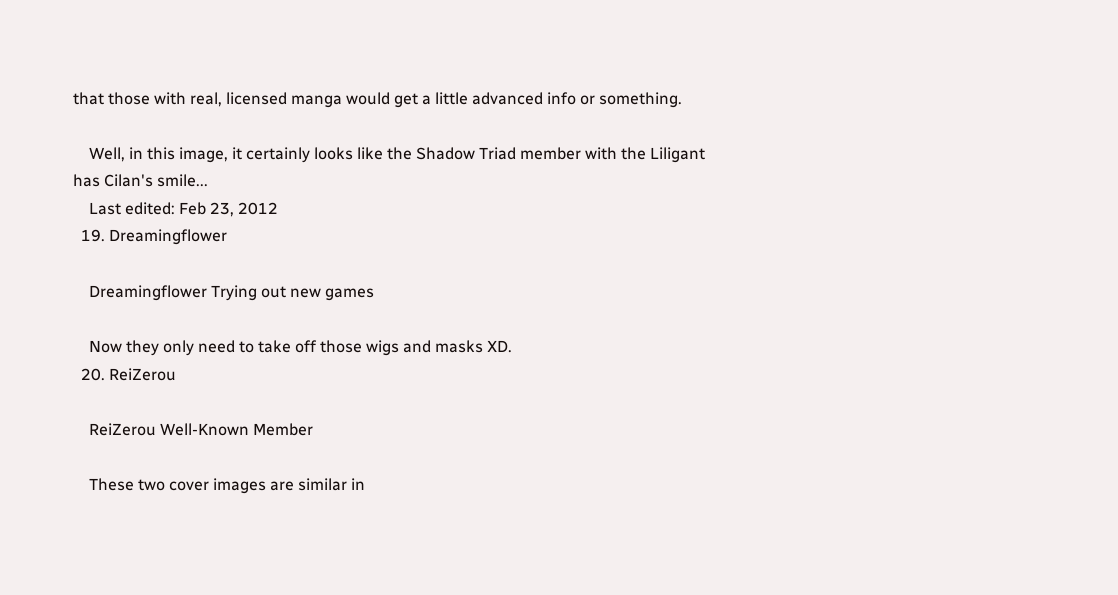that those with real, licensed manga would get a little advanced info or something.

    Well, in this image, it certainly looks like the Shadow Triad member with the Liligant has Cilan's smile...
    Last edited: Feb 23, 2012
  19. Dreamingflower

    Dreamingflower Trying out new games

    Now they only need to take off those wigs and masks XD.
  20. ReiZerou

    ReiZerou Well-Known Member

    These two cover images are similar in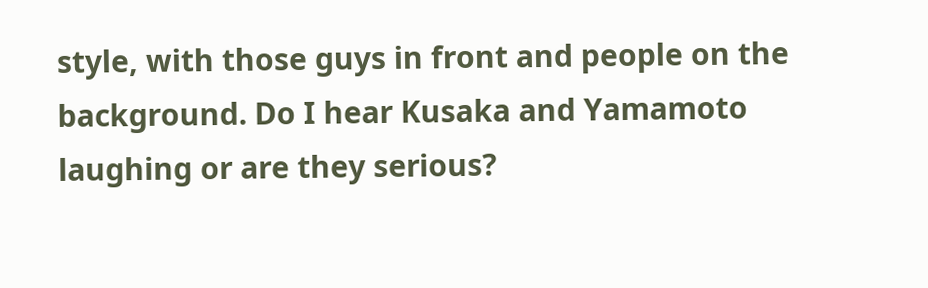style, with those guys in front and people on the background. Do I hear Kusaka and Yamamoto laughing or are they serious?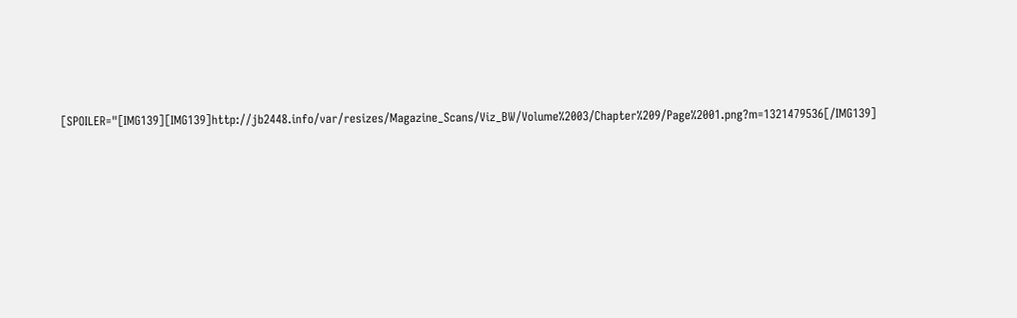[SPOILER="[IMG139][IMG139]http://jb2448.info/var/resizes/Magazine_Scans/Viz_BW/Volume%2003/Chapter%209/Page%2001.png?m=1321479536[/IMG139]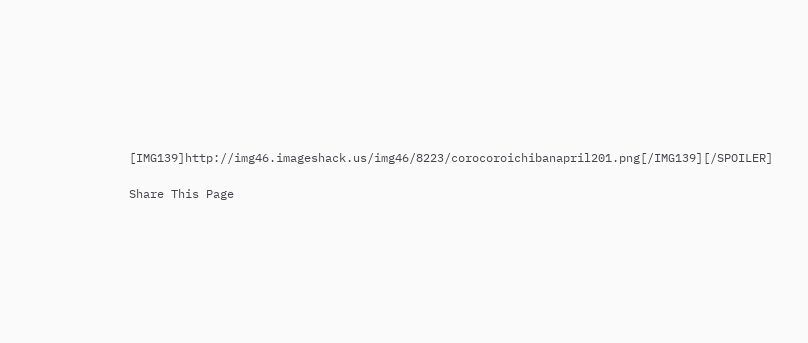[IMG139]http://img46.imageshack.us/img46/8223/corocoroichibanapril201.png[/IMG139][/SPOILER]

Share This Page